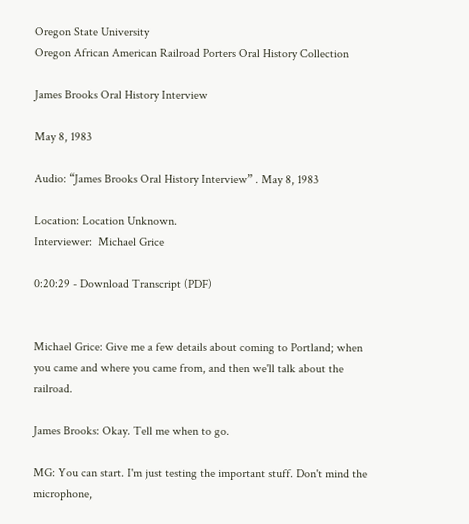Oregon State University
Oregon African American Railroad Porters Oral History Collection

James Brooks Oral History Interview

May 8, 1983

Audio: “James Brooks Oral History Interview” . May 8, 1983

Location: Location Unknown.
Interviewer:  Michael Grice

0:20:29 - Download Transcript (PDF)


Michael Grice: Give me a few details about coming to Portland; when you came and where you came from, and then we'll talk about the railroad.

James Brooks: Okay. Tell me when to go.

MG: You can start. I'm just testing the important stuff. Don't mind the microphone,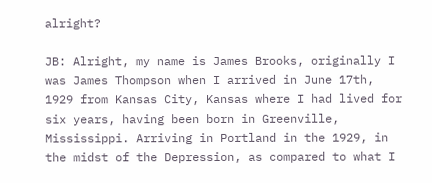alright?

JB: Alright, my name is James Brooks, originally I was James Thompson when I arrived in June 17th, 1929 from Kansas City, Kansas where I had lived for six years, having been born in Greenville, Mississippi. Arriving in Portland in the 1929, in the midst of the Depression, as compared to what I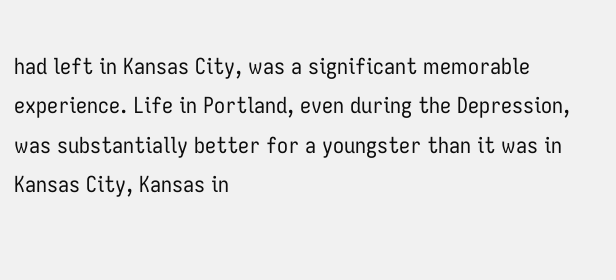had left in Kansas City, was a significant memorable experience. Life in Portland, even during the Depression, was substantially better for a youngster than it was in Kansas City, Kansas in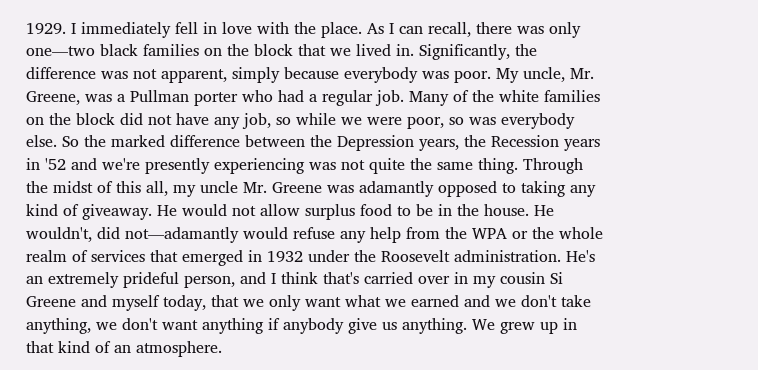1929. I immediately fell in love with the place. As I can recall, there was only one—two black families on the block that we lived in. Significantly, the difference was not apparent, simply because everybody was poor. My uncle, Mr. Greene, was a Pullman porter who had a regular job. Many of the white families on the block did not have any job, so while we were poor, so was everybody else. So the marked difference between the Depression years, the Recession years in '52 and we're presently experiencing was not quite the same thing. Through the midst of this all, my uncle Mr. Greene was adamantly opposed to taking any kind of giveaway. He would not allow surplus food to be in the house. He wouldn't, did not—adamantly would refuse any help from the WPA or the whole realm of services that emerged in 1932 under the Roosevelt administration. He's an extremely prideful person, and I think that's carried over in my cousin Si Greene and myself today, that we only want what we earned and we don't take anything, we don't want anything if anybody give us anything. We grew up in that kind of an atmosphere.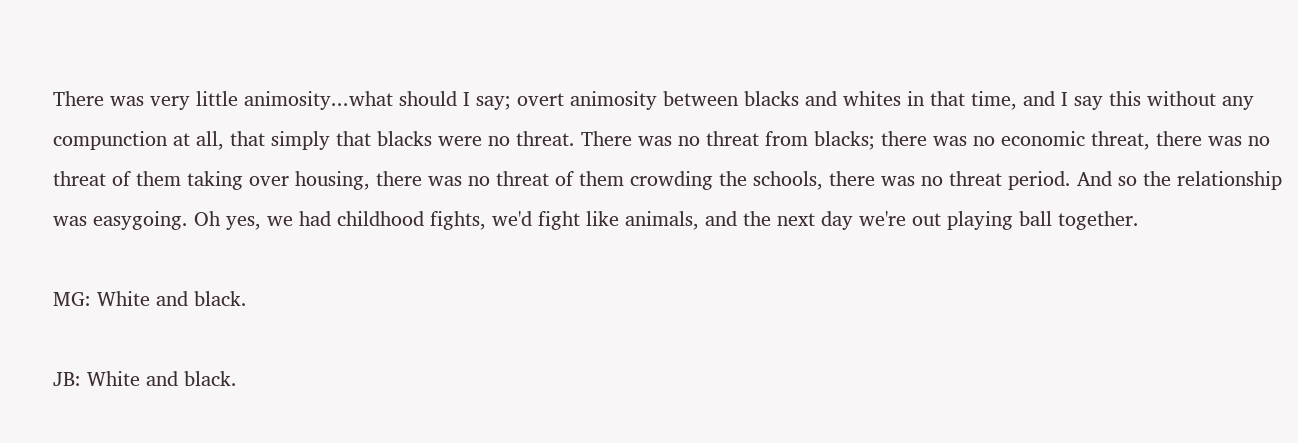There was very little animosity...what should I say; overt animosity between blacks and whites in that time, and I say this without any compunction at all, that simply that blacks were no threat. There was no threat from blacks; there was no economic threat, there was no threat of them taking over housing, there was no threat of them crowding the schools, there was no threat period. And so the relationship was easygoing. Oh yes, we had childhood fights, we'd fight like animals, and the next day we're out playing ball together.

MG: White and black.

JB: White and black.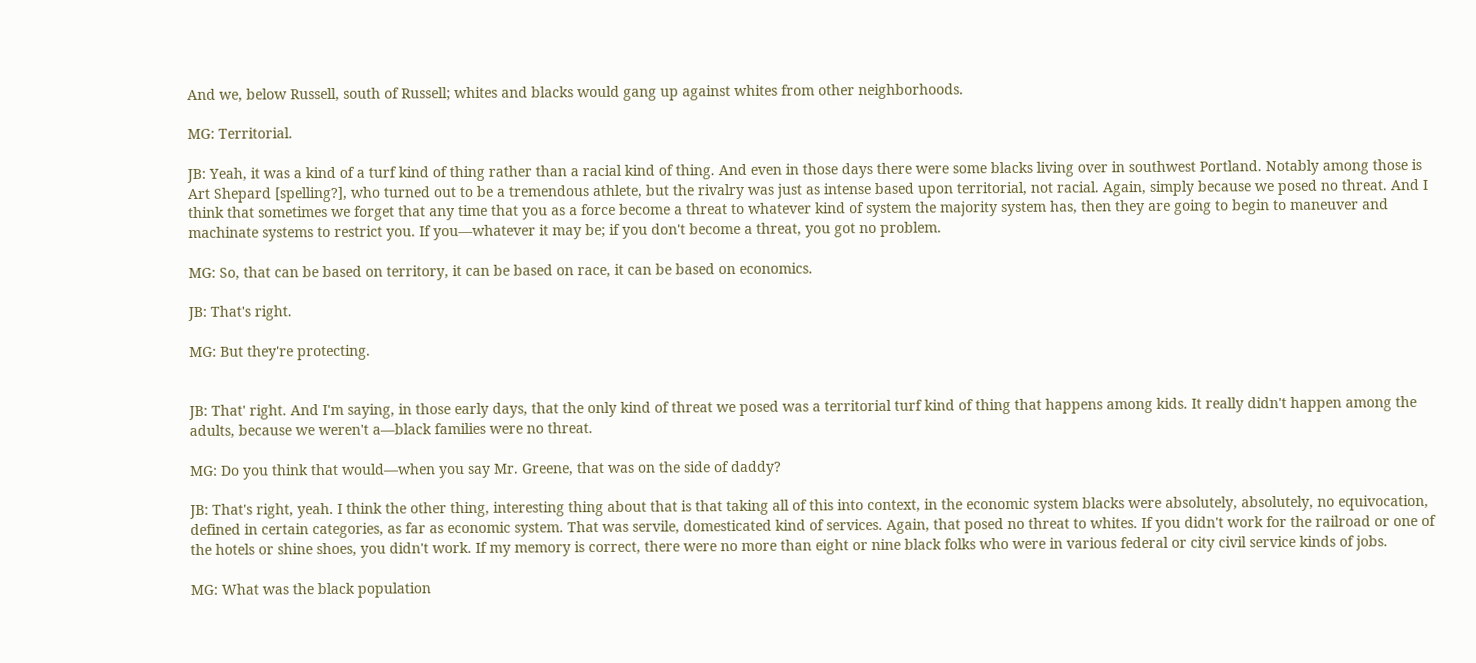And we, below Russell, south of Russell; whites and blacks would gang up against whites from other neighborhoods.

MG: Territorial.

JB: Yeah, it was a kind of a turf kind of thing rather than a racial kind of thing. And even in those days there were some blacks living over in southwest Portland. Notably among those is Art Shepard [spelling?], who turned out to be a tremendous athlete, but the rivalry was just as intense based upon territorial, not racial. Again, simply because we posed no threat. And I think that sometimes we forget that any time that you as a force become a threat to whatever kind of system the majority system has, then they are going to begin to maneuver and machinate systems to restrict you. If you—whatever it may be; if you don't become a threat, you got no problem.

MG: So, that can be based on territory, it can be based on race, it can be based on economics.

JB: That's right.

MG: But they're protecting.


JB: That' right. And I'm saying, in those early days, that the only kind of threat we posed was a territorial turf kind of thing that happens among kids. It really didn't happen among the adults, because we weren't a—black families were no threat.

MG: Do you think that would—when you say Mr. Greene, that was on the side of daddy?

JB: That's right, yeah. I think the other thing, interesting thing about that is that taking all of this into context, in the economic system blacks were absolutely, absolutely, no equivocation, defined in certain categories, as far as economic system. That was servile, domesticated kind of services. Again, that posed no threat to whites. If you didn't work for the railroad or one of the hotels or shine shoes, you didn't work. If my memory is correct, there were no more than eight or nine black folks who were in various federal or city civil service kinds of jobs.

MG: What was the black population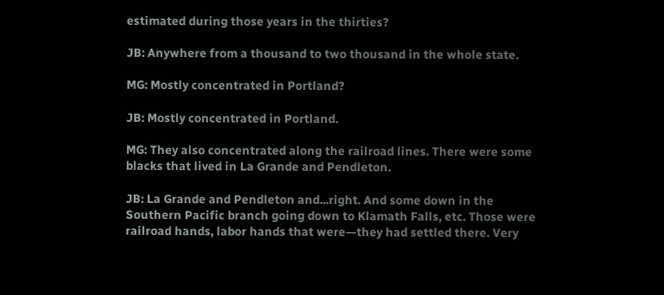estimated during those years in the thirties?

JB: Anywhere from a thousand to two thousand in the whole state.

MG: Mostly concentrated in Portland?

JB: Mostly concentrated in Portland.

MG: They also concentrated along the railroad lines. There were some blacks that lived in La Grande and Pendleton.

JB: La Grande and Pendleton and...right. And some down in the Southern Pacific branch going down to Klamath Falls, etc. Those were railroad hands, labor hands that were—they had settled there. Very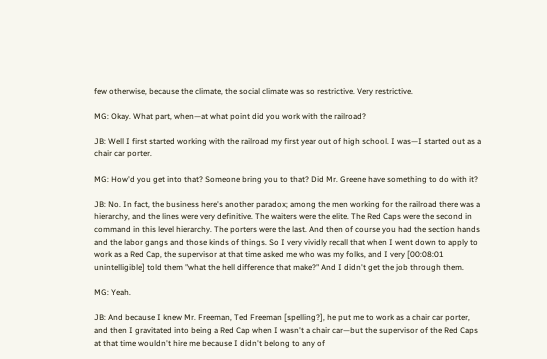few otherwise, because the climate, the social climate was so restrictive. Very restrictive.

MG: Okay. What part, when—at what point did you work with the railroad?

JB: Well I first started working with the railroad my first year out of high school. I was—I started out as a chair car porter.

MG: How'd you get into that? Someone bring you to that? Did Mr. Greene have something to do with it?

JB: No. In fact, the business here's another paradox; among the men working for the railroad there was a hierarchy, and the lines were very definitive. The waiters were the elite. The Red Caps were the second in command in this level hierarchy. The porters were the last. And then of course you had the section hands and the labor gangs and those kinds of things. So I very vividly recall that when I went down to apply to work as a Red Cap, the supervisor at that time asked me who was my folks, and I very [00:08:01 unintelligible] told them "what the hell difference that make?" And I didn't get the job through them.

MG: Yeah.

JB: And because I knew Mr. Freeman, Ted Freeman [spelling?], he put me to work as a chair car porter, and then I gravitated into being a Red Cap when I wasn't a chair car—but the supervisor of the Red Caps at that time wouldn't hire me because I didn't belong to any of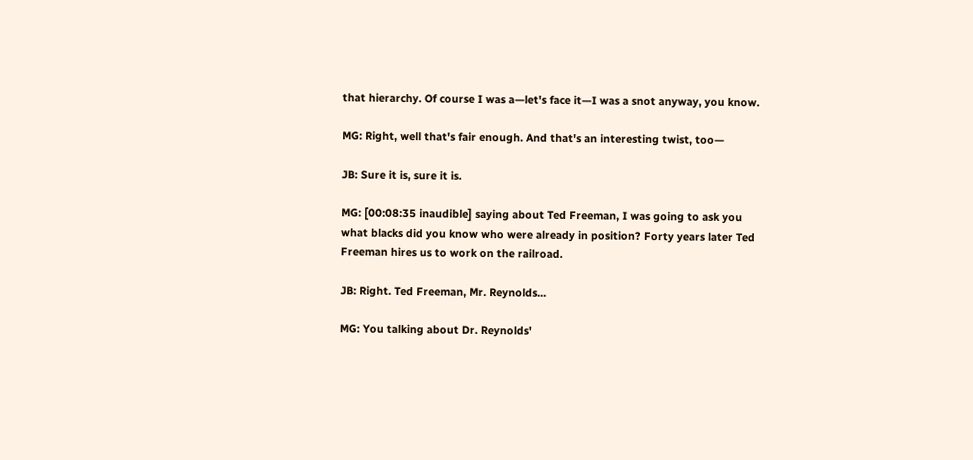that hierarchy. Of course I was a—let's face it—I was a snot anyway, you know.

MG: Right, well that's fair enough. And that's an interesting twist, too—

JB: Sure it is, sure it is.

MG: [00:08:35 inaudible] saying about Ted Freeman, I was going to ask you what blacks did you know who were already in position? Forty years later Ted Freeman hires us to work on the railroad.

JB: Right. Ted Freeman, Mr. Reynolds...

MG: You talking about Dr. Reynolds'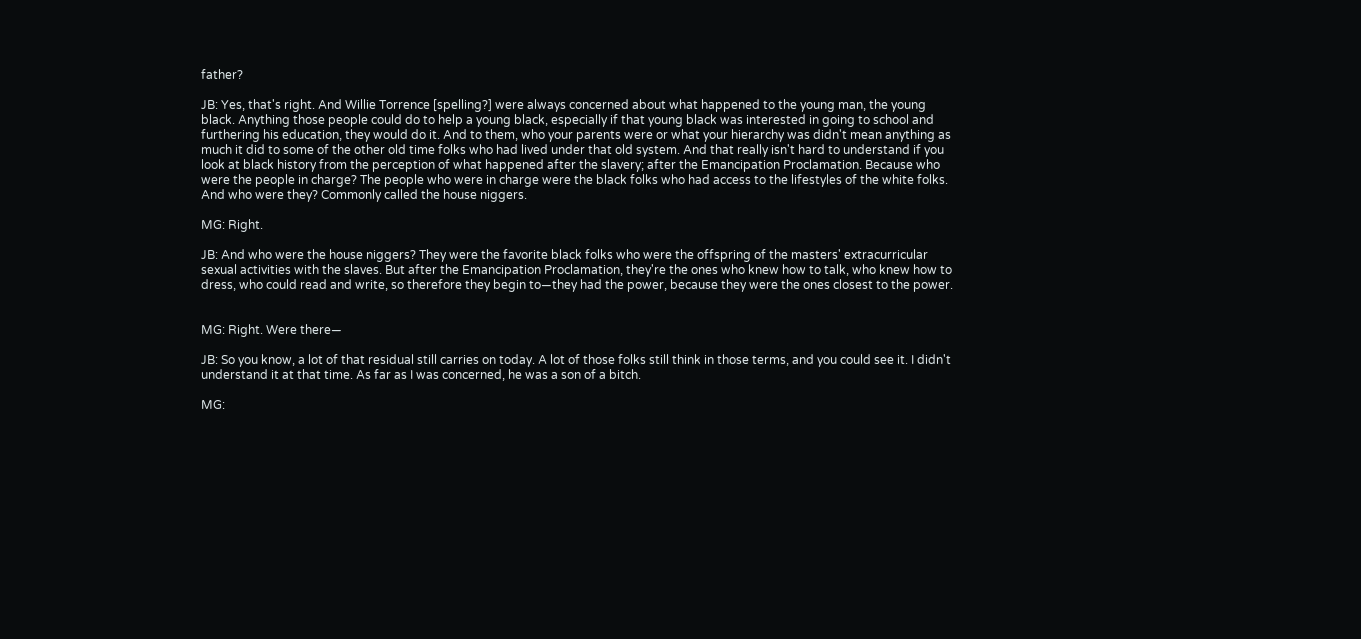father?

JB: Yes, that's right. And Willie Torrence [spelling?] were always concerned about what happened to the young man, the young black. Anything those people could do to help a young black, especially if that young black was interested in going to school and furthering his education, they would do it. And to them, who your parents were or what your hierarchy was didn't mean anything as much it did to some of the other old time folks who had lived under that old system. And that really isn't hard to understand if you look at black history from the perception of what happened after the slavery; after the Emancipation Proclamation. Because who were the people in charge? The people who were in charge were the black folks who had access to the lifestyles of the white folks. And who were they? Commonly called the house niggers.

MG: Right.

JB: And who were the house niggers? They were the favorite black folks who were the offspring of the masters' extracurricular sexual activities with the slaves. But after the Emancipation Proclamation, they're the ones who knew how to talk, who knew how to dress, who could read and write, so therefore they begin to—they had the power, because they were the ones closest to the power.


MG: Right. Were there—

JB: So you know, a lot of that residual still carries on today. A lot of those folks still think in those terms, and you could see it. I didn't understand it at that time. As far as I was concerned, he was a son of a bitch.

MG: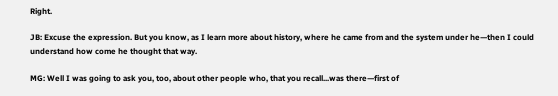Right.

JB: Excuse the expression. But you know, as I learn more about history, where he came from and the system under he—then I could understand how come he thought that way.

MG: Well I was going to ask you, too, about other people who, that you recall...was there—first of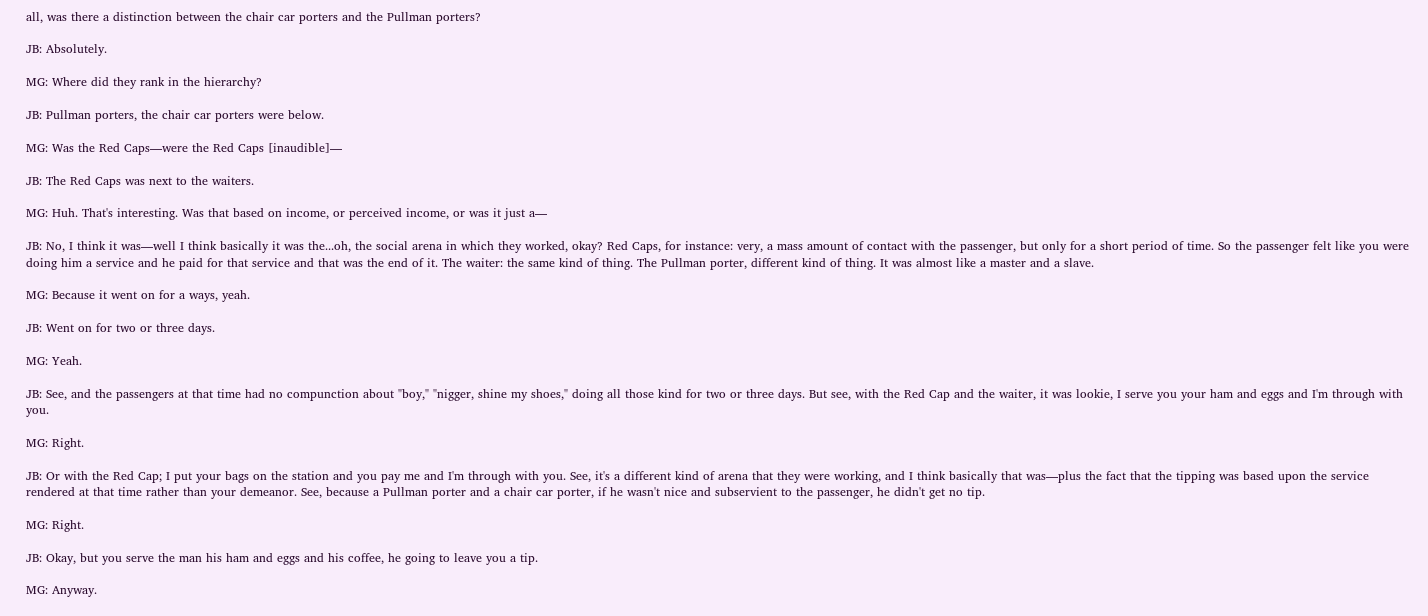all, was there a distinction between the chair car porters and the Pullman porters?

JB: Absolutely.

MG: Where did they rank in the hierarchy?

JB: Pullman porters, the chair car porters were below.

MG: Was the Red Caps—were the Red Caps [inaudible]—

JB: The Red Caps was next to the waiters.

MG: Huh. That's interesting. Was that based on income, or perceived income, or was it just a—

JB: No, I think it was—well I think basically it was the...oh, the social arena in which they worked, okay? Red Caps, for instance: very, a mass amount of contact with the passenger, but only for a short period of time. So the passenger felt like you were doing him a service and he paid for that service and that was the end of it. The waiter: the same kind of thing. The Pullman porter, different kind of thing. It was almost like a master and a slave.

MG: Because it went on for a ways, yeah.

JB: Went on for two or three days.

MG: Yeah.

JB: See, and the passengers at that time had no compunction about "boy," "nigger, shine my shoes," doing all those kind for two or three days. But see, with the Red Cap and the waiter, it was lookie, I serve you your ham and eggs and I'm through with you.

MG: Right.

JB: Or with the Red Cap; I put your bags on the station and you pay me and I'm through with you. See, it's a different kind of arena that they were working, and I think basically that was—plus the fact that the tipping was based upon the service rendered at that time rather than your demeanor. See, because a Pullman porter and a chair car porter, if he wasn't nice and subservient to the passenger, he didn't get no tip.

MG: Right.

JB: Okay, but you serve the man his ham and eggs and his coffee, he going to leave you a tip.

MG: Anyway.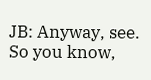JB: Anyway, see. So you know,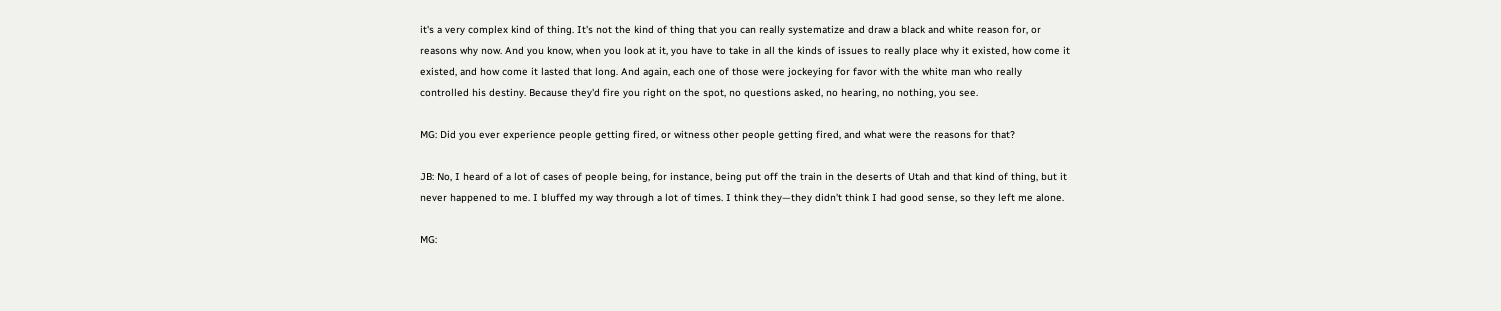it's a very complex kind of thing. It's not the kind of thing that you can really systematize and draw a black and white reason for, or reasons why now. And you know, when you look at it, you have to take in all the kinds of issues to really place why it existed, how come it existed, and how come it lasted that long. And again, each one of those were jockeying for favor with the white man who really controlled his destiny. Because they'd fire you right on the spot, no questions asked, no hearing, no nothing, you see.

MG: Did you ever experience people getting fired, or witness other people getting fired, and what were the reasons for that?

JB: No, I heard of a lot of cases of people being, for instance, being put off the train in the deserts of Utah and that kind of thing, but it never happened to me. I bluffed my way through a lot of times. I think they—they didn't think I had good sense, so they left me alone.

MG: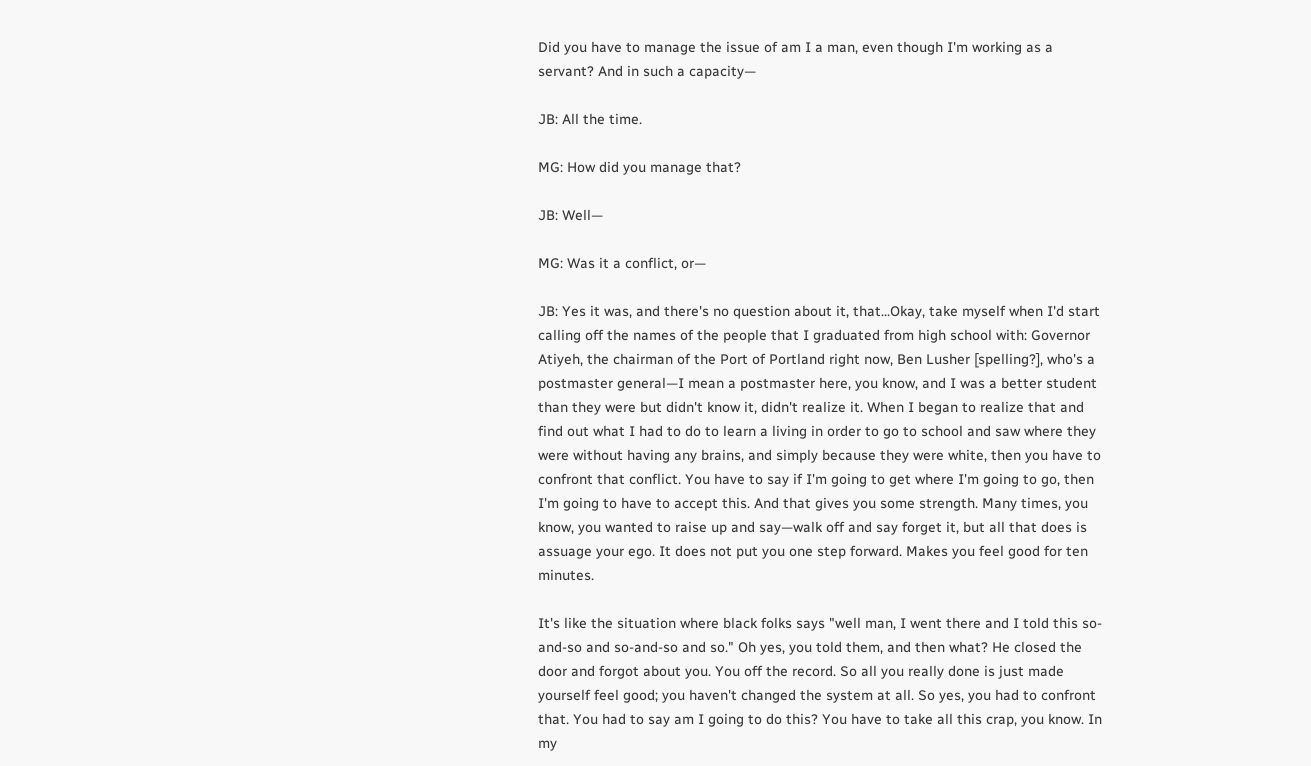Did you have to manage the issue of am I a man, even though I'm working as a servant? And in such a capacity—

JB: All the time.

MG: How did you manage that?

JB: Well—

MG: Was it a conflict, or—

JB: Yes it was, and there's no question about it, that...Okay, take myself when I'd start calling off the names of the people that I graduated from high school with: Governor Atiyeh, the chairman of the Port of Portland right now, Ben Lusher [spelling?], who's a postmaster general—I mean a postmaster here, you know, and I was a better student than they were but didn't know it, didn't realize it. When I began to realize that and find out what I had to do to learn a living in order to go to school and saw where they were without having any brains, and simply because they were white, then you have to confront that conflict. You have to say if I'm going to get where I'm going to go, then I'm going to have to accept this. And that gives you some strength. Many times, you know, you wanted to raise up and say—walk off and say forget it, but all that does is assuage your ego. It does not put you one step forward. Makes you feel good for ten minutes.

It's like the situation where black folks says "well man, I went there and I told this so-and-so and so-and-so and so." Oh yes, you told them, and then what? He closed the door and forgot about you. You off the record. So all you really done is just made yourself feel good; you haven't changed the system at all. So yes, you had to confront that. You had to say am I going to do this? You have to take all this crap, you know. In my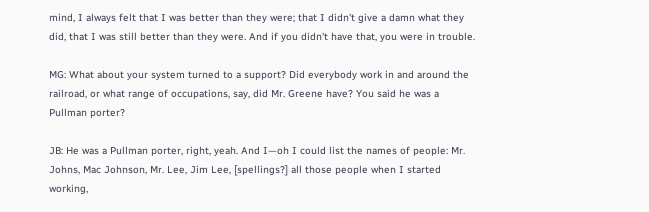mind, I always felt that I was better than they were; that I didn't give a damn what they did, that I was still better than they were. And if you didn't have that, you were in trouble.

MG: What about your system turned to a support? Did everybody work in and around the railroad, or what range of occupations, say, did Mr. Greene have? You said he was a Pullman porter?

JB: He was a Pullman porter, right, yeah. And I—oh I could list the names of people: Mr. Johns, Mac Johnson, Mr. Lee, Jim Lee, [spellings?] all those people when I started working,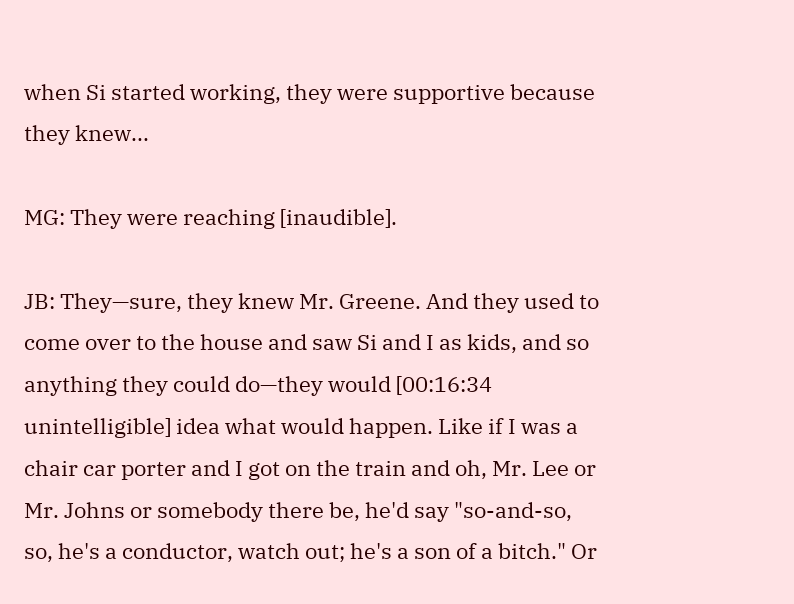when Si started working, they were supportive because they knew...

MG: They were reaching [inaudible].

JB: They—sure, they knew Mr. Greene. And they used to come over to the house and saw Si and I as kids, and so anything they could do—they would [00:16:34 unintelligible] idea what would happen. Like if I was a chair car porter and I got on the train and oh, Mr. Lee or Mr. Johns or somebody there be, he'd say "so-and-so, so, he's a conductor, watch out; he's a son of a bitch." Or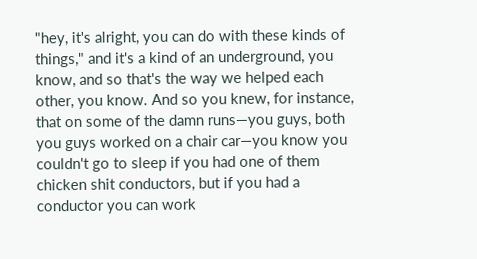"hey, it's alright, you can do with these kinds of things," and it's a kind of an underground, you know, and so that's the way we helped each other, you know. And so you knew, for instance, that on some of the damn runs—you guys, both you guys worked on a chair car—you know you couldn't go to sleep if you had one of them chicken shit conductors, but if you had a conductor you can work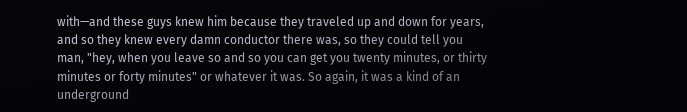with—and these guys knew him because they traveled up and down for years, and so they knew every damn conductor there was, so they could tell you man, "hey, when you leave so and so you can get you twenty minutes, or thirty minutes or forty minutes" or whatever it was. So again, it was a kind of an underground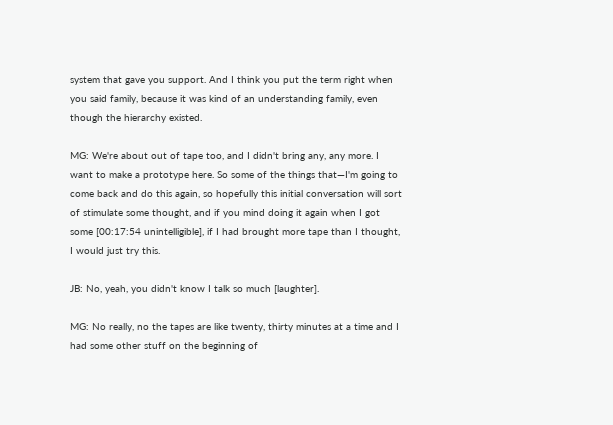system that gave you support. And I think you put the term right when you said family, because it was kind of an understanding family, even though the hierarchy existed.

MG: We're about out of tape too, and I didn't bring any, any more. I want to make a prototype here. So some of the things that—I'm going to come back and do this again, so hopefully this initial conversation will sort of stimulate some thought, and if you mind doing it again when I got some [00:17:54 unintelligible], if I had brought more tape than I thought, I would just try this.

JB: No, yeah, you didn't know I talk so much [laughter].

MG: No really, no the tapes are like twenty, thirty minutes at a time and I had some other stuff on the beginning of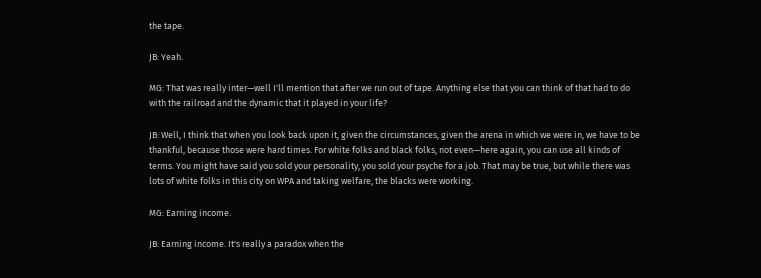the tape.

JB: Yeah.

MG: That was really inter—well I'll mention that after we run out of tape. Anything else that you can think of that had to do with the railroad and the dynamic that it played in your life?

JB: Well, I think that when you look back upon it, given the circumstances, given the arena in which we were in, we have to be thankful, because those were hard times. For white folks and black folks, not even—here again, you can use all kinds of terms. You might have said you sold your personality, you sold your psyche for a job. That may be true, but while there was lots of white folks in this city on WPA and taking welfare, the blacks were working.

MG: Earning income.

JB: Earning income. It's really a paradox when the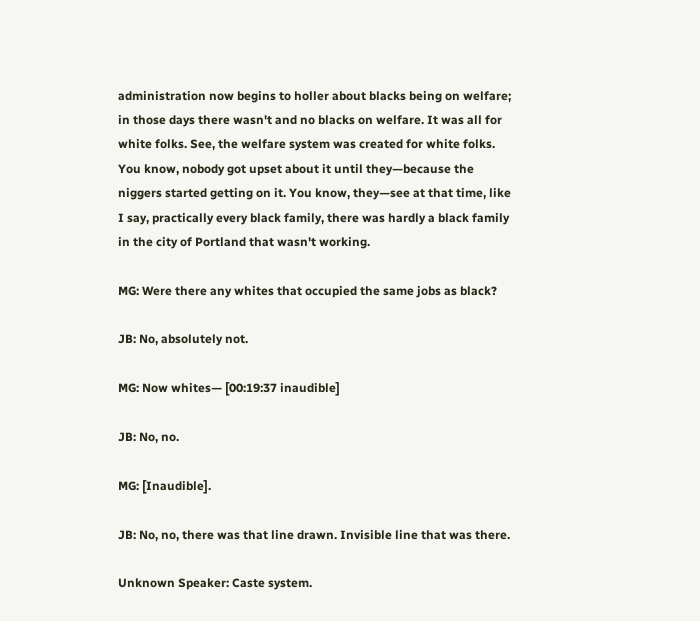administration now begins to holler about blacks being on welfare; in those days there wasn't and no blacks on welfare. It was all for white folks. See, the welfare system was created for white folks. You know, nobody got upset about it until they—because the niggers started getting on it. You know, they—see at that time, like I say, practically every black family, there was hardly a black family in the city of Portland that wasn't working.

MG: Were there any whites that occupied the same jobs as black?

JB: No, absolutely not.

MG: Now whites— [00:19:37 inaudible]

JB: No, no.

MG: [Inaudible].

JB: No, no, there was that line drawn. Invisible line that was there.

Unknown Speaker: Caste system.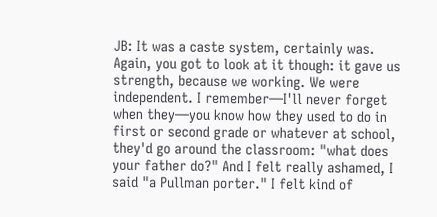JB: It was a caste system, certainly was. Again, you got to look at it though: it gave us strength, because we working. We were independent. I remember—I'll never forget when they—you know how they used to do in first or second grade or whatever at school, they'd go around the classroom: "what does your father do?" And I felt really ashamed, I said "a Pullman porter." I felt kind of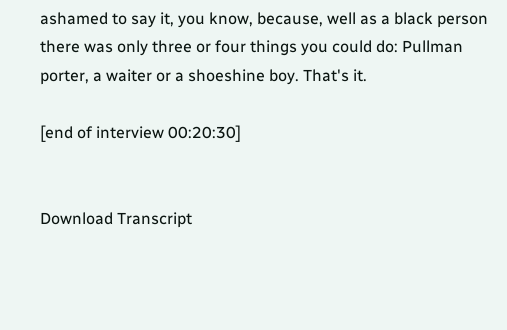ashamed to say it, you know, because, well as a black person there was only three or four things you could do: Pullman porter, a waiter or a shoeshine boy. That's it.

[end of interview 00:20:30]


Download Transcript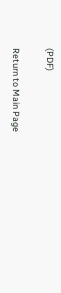(PDF)

Return to Main Page